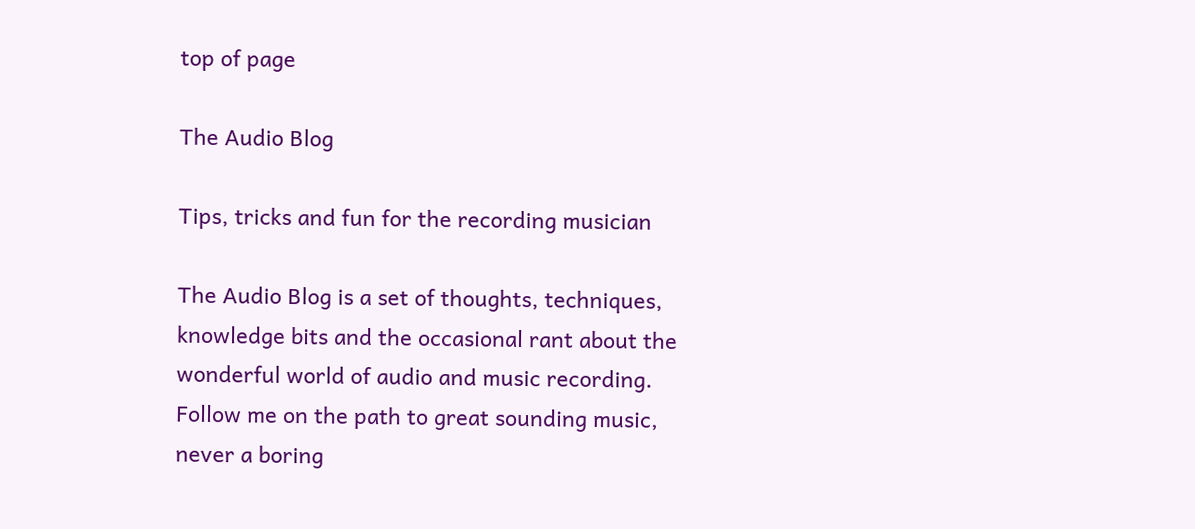top of page

The Audio Blog

Tips, tricks and fun for the recording musician

The Audio Blog is a set of thoughts, techniques, knowledge bits and the occasional rant about the wonderful world of audio and music recording. Follow me on the path to great sounding music, never a boring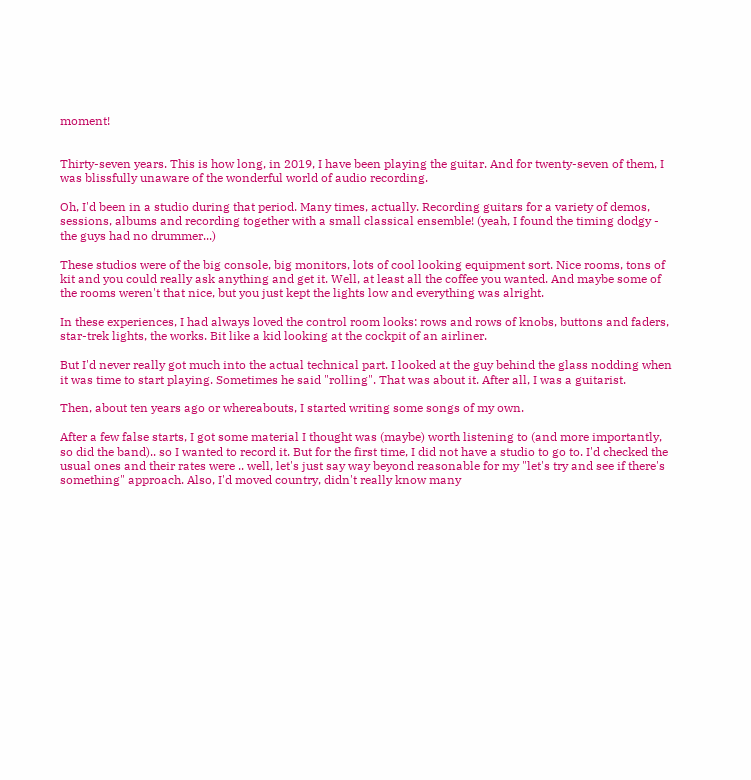moment!


Thirty-seven years. This is how long, in 2019, I have been playing the guitar. And for twenty-seven of them, I was blissfully unaware of the wonderful world of audio recording.

Oh, I'd been in a studio during that period. Many times, actually. Recording guitars for a variety of demos, sessions, albums and recording together with a small classical ensemble! (yeah, I found the timing dodgy - the guys had no drummer...)

These studios were of the big console, big monitors, lots of cool looking equipment sort. Nice rooms, tons of kit and you could really ask anything and get it. Well, at least all the coffee you wanted. And maybe some of the rooms weren't that nice, but you just kept the lights low and everything was alright.

In these experiences, I had always loved the control room looks: rows and rows of knobs, buttons and faders, star-trek lights, the works. Bit like a kid looking at the cockpit of an airliner.

But I'd never really got much into the actual technical part. I looked at the guy behind the glass nodding when it was time to start playing. Sometimes he said "rolling". That was about it. After all, I was a guitarist.

Then, about ten years ago or whereabouts, I started writing some songs of my own.

After a few false starts, I got some material I thought was (maybe) worth listening to (and more importantly, so did the band).. so I wanted to record it. But for the first time, I did not have a studio to go to. I'd checked the usual ones and their rates were .. well, let's just say way beyond reasonable for my "let's try and see if there's something" approach. Also, I'd moved country, didn't really know many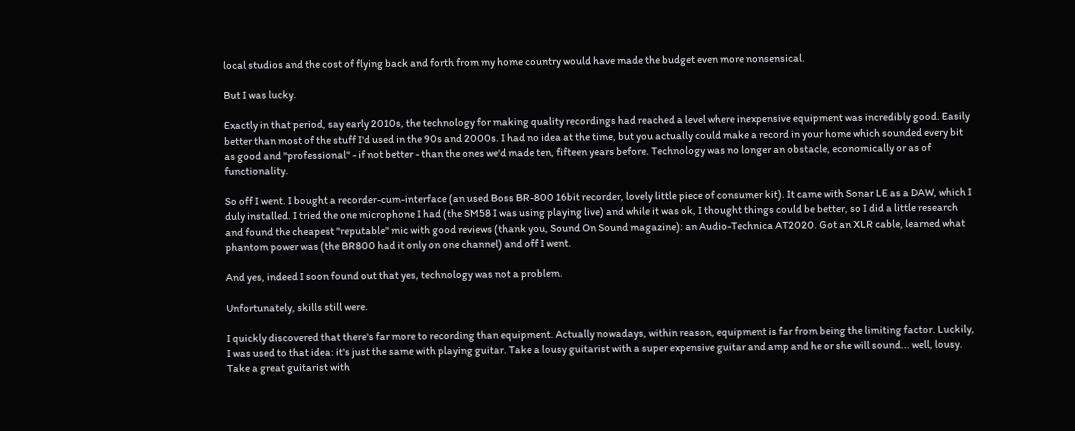local studios and the cost of flying back and forth from my home country would have made the budget even more nonsensical.

But I was lucky.

Exactly in that period, say early 2010s, the technology for making quality recordings had reached a level where inexpensive equipment was incredibly good. Easily better than most of the stuff I'd used in the 90s and 2000s. I had no idea at the time, but you actually could make a record in your home which sounded every bit as good and "professional" - if not better - than the ones we'd made ten, fifteen years before. Technology was no longer an obstacle, economically or as of functionality.

So off I went. I bought a recorder-cum-interface (an used Boss BR-800 16bit recorder, lovely little piece of consumer kit). It came with Sonar LE as a DAW, which I duly installed. I tried the one microphone I had (the SM58 I was using playing live) and while it was ok, I thought things could be better, so I did a little research and found the cheapest "reputable" mic with good reviews (thank you, Sound On Sound magazine): an Audio-Technica AT2020. Got an XLR cable, learned what phantom power was (the BR800 had it only on one channel) and off I went.

And yes, indeed I soon found out that yes, technology was not a problem.

Unfortunately, skills still were.

I quickly discovered that there's far more to recording than equipment. Actually nowadays, within reason, equipment is far from being the limiting factor. Luckily, I was used to that idea: it's just the same with playing guitar. Take a lousy guitarist with a super expensive guitar and amp and he or she will sound... well, lousy. Take a great guitarist with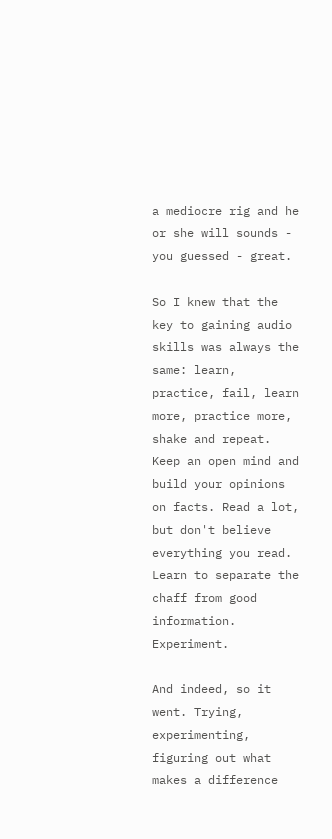a mediocre rig and he or she will sounds - you guessed - great.

So I knew that the key to gaining audio skills was always the same: learn, practice, fail, learn more, practice more, shake and repeat. Keep an open mind and build your opinions on facts. Read a lot, but don't believe everything you read. Learn to separate the chaff from good information. Experiment.

And indeed, so it went. Trying, experimenting, figuring out what makes a difference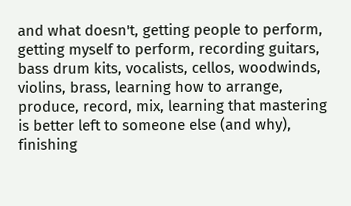and what doesn't, getting people to perform, getting myself to perform, recording guitars, bass drum kits, vocalists, cellos, woodwinds, violins, brass, learning how to arrange, produce, record, mix, learning that mastering is better left to someone else (and why), finishing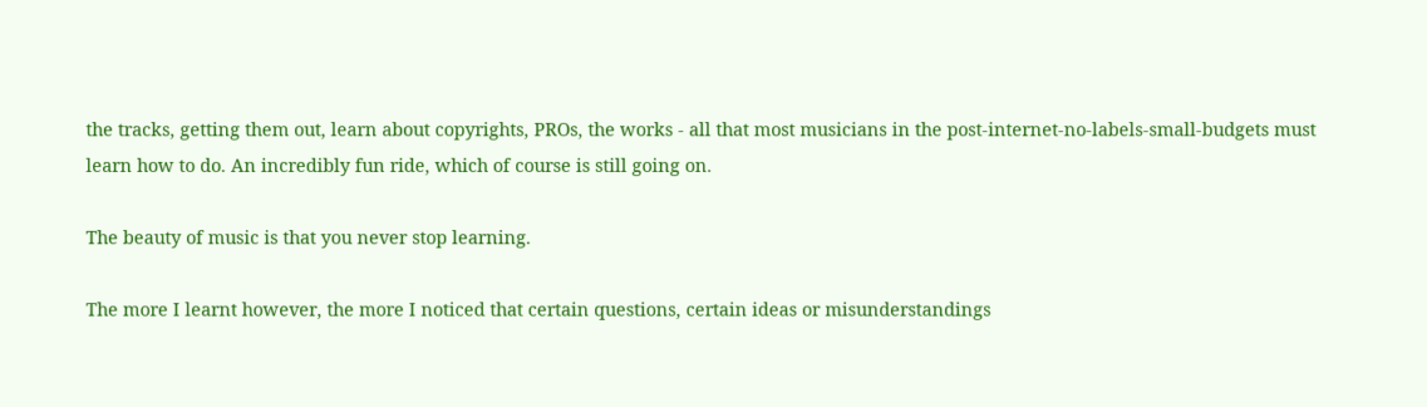the tracks, getting them out, learn about copyrights, PROs, the works - all that most musicians in the post-internet-no-labels-small-budgets must learn how to do. An incredibly fun ride, which of course is still going on.

The beauty of music is that you never stop learning.

The more I learnt however, the more I noticed that certain questions, certain ideas or misunderstandings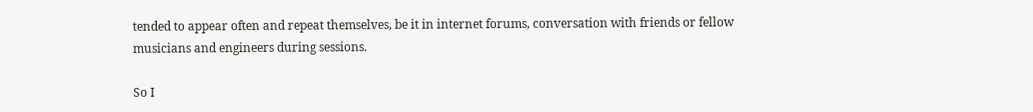tended to appear often and repeat themselves, be it in internet forums, conversation with friends or fellow musicians and engineers during sessions.

So I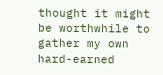thought it might be worthwhile to gather my own hard-earned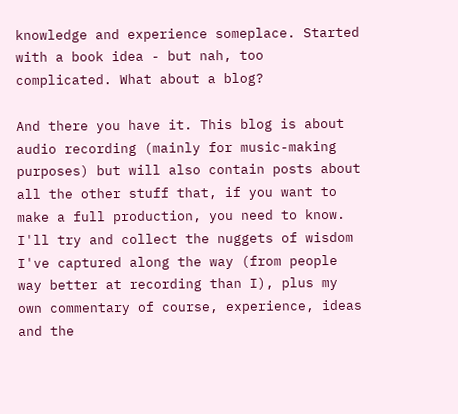knowledge and experience someplace. Started with a book idea - but nah, too complicated. What about a blog?

And there you have it. This blog is about audio recording (mainly for music-making purposes) but will also contain posts about all the other stuff that, if you want to make a full production, you need to know. I'll try and collect the nuggets of wisdom I've captured along the way (from people way better at recording than I), plus my own commentary of course, experience, ideas and the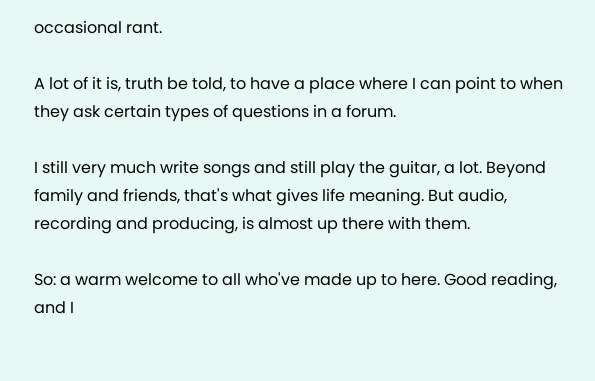occasional rant.

A lot of it is, truth be told, to have a place where I can point to when they ask certain types of questions in a forum.

I still very much write songs and still play the guitar, a lot. Beyond family and friends, that's what gives life meaning. But audio, recording and producing, is almost up there with them.

So: a warm welcome to all who've made up to here. Good reading, and I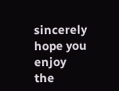sincerely hope you enjoy the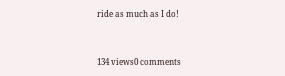ride as much as I do!


134 views0 comments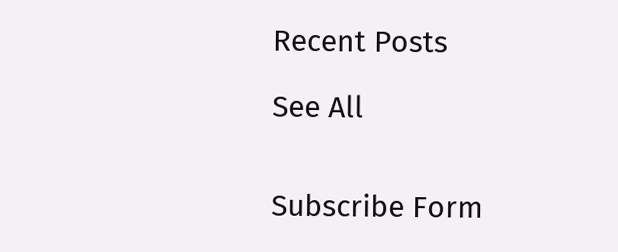Recent Posts

See All


Subscribe Form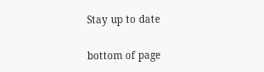Stay up to date

bottom of page